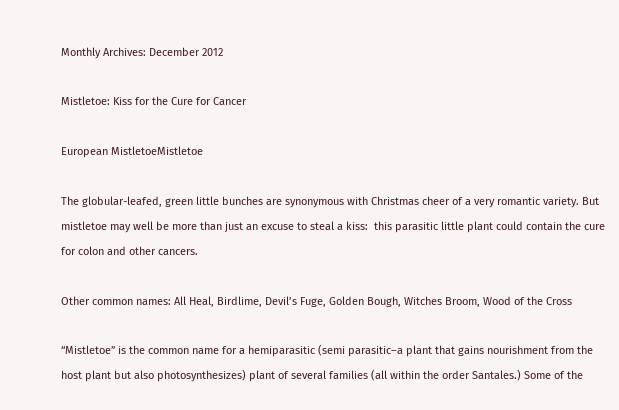Monthly Archives: December 2012

Mistletoe: Kiss for the Cure for Cancer

European MistletoeMistletoe

The globular-leafed, green little bunches are synonymous with Christmas cheer of a very romantic variety. But mistletoe may well be more than just an excuse to steal a kiss:  this parasitic little plant could contain the cure for colon and other cancers.

Other common names: All Heal, Birdlime, Devil’s Fuge, Golden Bough, Witches Broom, Wood of the Cross

“Mistletoe” is the common name for a hemiparasitic (semi parasitic–a plant that gains nourishment from the host plant but also photosynthesizes) plant of several families (all within the order Santales.) Some of the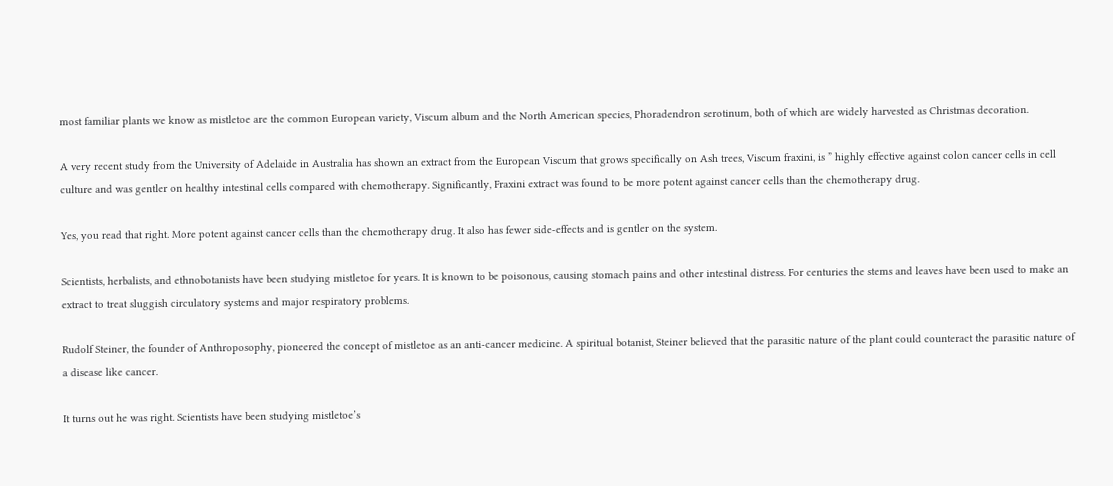most familiar plants we know as mistletoe are the common European variety, Viscum album and the North American species, Phoradendron serotinum, both of which are widely harvested as Christmas decoration.

A very recent study from the University of Adelaide in Australia has shown an extract from the European Viscum that grows specifically on Ash trees, Viscum fraxini, is ” highly effective against colon cancer cells in cell culture and was gentler on healthy intestinal cells compared with chemotherapy. Significantly, Fraxini extract was found to be more potent against cancer cells than the chemotherapy drug.

Yes, you read that right. More potent against cancer cells than the chemotherapy drug. It also has fewer side-effects and is gentler on the system.

Scientists, herbalists, and ethnobotanists have been studying mistletoe for years. It is known to be poisonous, causing stomach pains and other intestinal distress. For centuries the stems and leaves have been used to make an extract to treat sluggish circulatory systems and major respiratory problems.

Rudolf Steiner, the founder of Anthroposophy, pioneered the concept of mistletoe as an anti-cancer medicine. A spiritual botanist, Steiner believed that the parasitic nature of the plant could counteract the parasitic nature of a disease like cancer.

It turns out he was right. Scientists have been studying mistletoe’s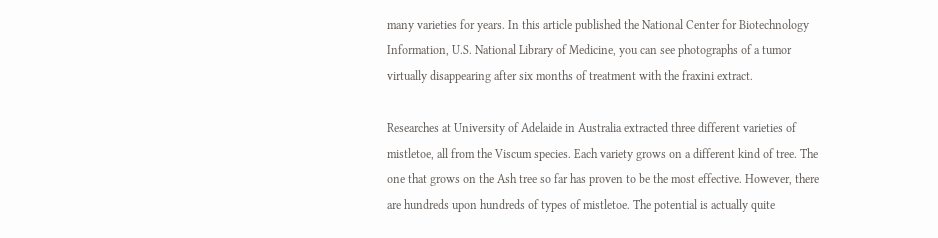many varieties for years. In this article published the National Center for Biotechnology Information, U.S. National Library of Medicine, you can see photographs of a tumor virtually disappearing after six months of treatment with the fraxini extract.

Researches at University of Adelaide in Australia extracted three different varieties of mistletoe, all from the Viscum species. Each variety grows on a different kind of tree. The one that grows on the Ash tree so far has proven to be the most effective. However, there are hundreds upon hundreds of types of mistletoe. The potential is actually quite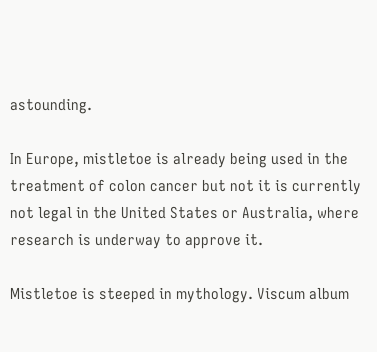astounding.

In Europe, mistletoe is already being used in the treatment of colon cancer but not it is currently not legal in the United States or Australia, where research is underway to approve it.

Mistletoe is steeped in mythology. Viscum album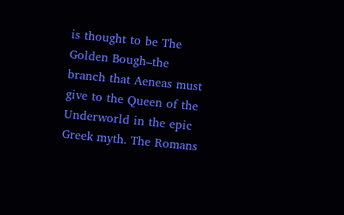is thought to be The Golden Bough–the branch that Aeneas must give to the Queen of the Underworld in the epic Greek myth. The Romans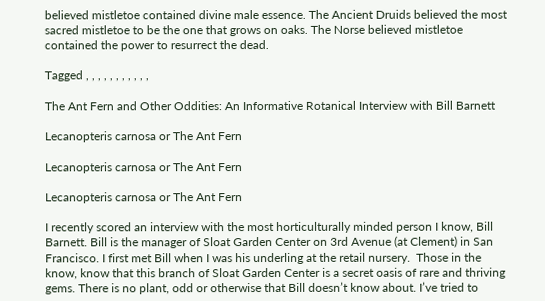believed mistletoe contained divine male essence. The Ancient Druids believed the most sacred mistletoe to be the one that grows on oaks. The Norse believed mistletoe contained the power to resurrect the dead.

Tagged , , , , , , , , , , ,

The Ant Fern and Other Oddities: An Informative Rotanical Interview with Bill Barnett

Lecanopteris carnosa or The Ant Fern

Lecanopteris carnosa or The Ant Fern

Lecanopteris carnosa or The Ant Fern

I recently scored an interview with the most horticulturally minded person I know, Bill Barnett. Bill is the manager of Sloat Garden Center on 3rd Avenue (at Clement) in San Francisco. I first met Bill when I was his underling at the retail nursery.  Those in the know, know that this branch of Sloat Garden Center is a secret oasis of rare and thriving gems. There is no plant, odd or otherwise that Bill doesn’t know about. I’ve tried to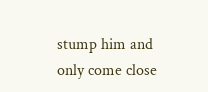stump him and only come close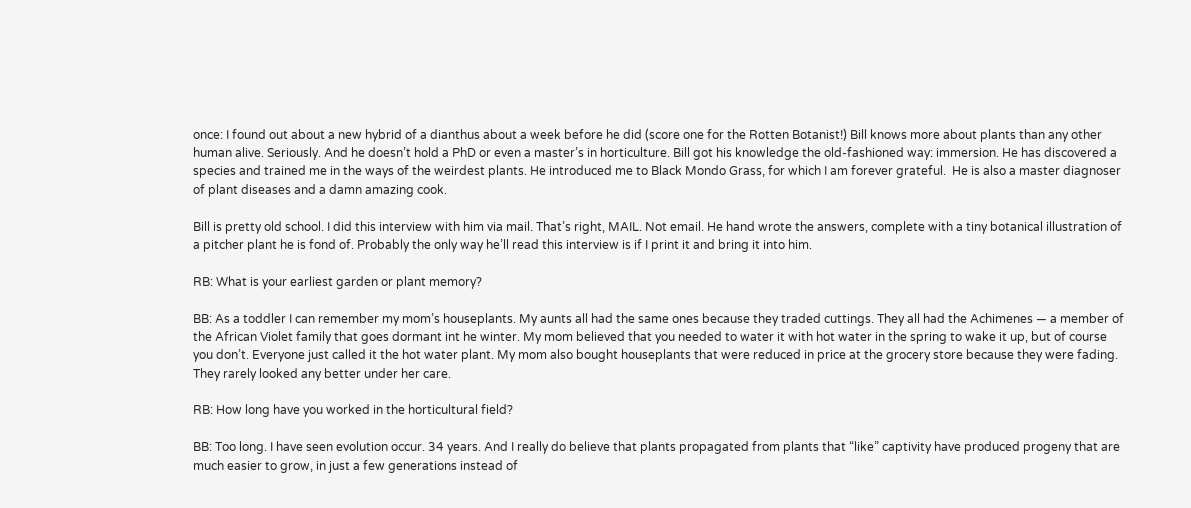once: I found out about a new hybrid of a dianthus about a week before he did (score one for the Rotten Botanist!) Bill knows more about plants than any other human alive. Seriously. And he doesn’t hold a PhD or even a master’s in horticulture. Bill got his knowledge the old-fashioned way: immersion. He has discovered a species and trained me in the ways of the weirdest plants. He introduced me to Black Mondo Grass, for which I am forever grateful.  He is also a master diagnoser of plant diseases and a damn amazing cook.

Bill is pretty old school. I did this interview with him via mail. That’s right, MAIL. Not email. He hand wrote the answers, complete with a tiny botanical illustration of a pitcher plant he is fond of. Probably the only way he’ll read this interview is if I print it and bring it into him.

RB: What is your earliest garden or plant memory?

BB: As a toddler I can remember my mom’s houseplants. My aunts all had the same ones because they traded cuttings. They all had the Achimenes — a member of the African Violet family that goes dormant int he winter. My mom believed that you needed to water it with hot water in the spring to wake it up, but of course you don’t. Everyone just called it the hot water plant. My mom also bought houseplants that were reduced in price at the grocery store because they were fading. They rarely looked any better under her care.

RB: How long have you worked in the horticultural field?

BB: Too long. I have seen evolution occur. 34 years. And I really do believe that plants propagated from plants that “like” captivity have produced progeny that are much easier to grow, in just a few generations instead of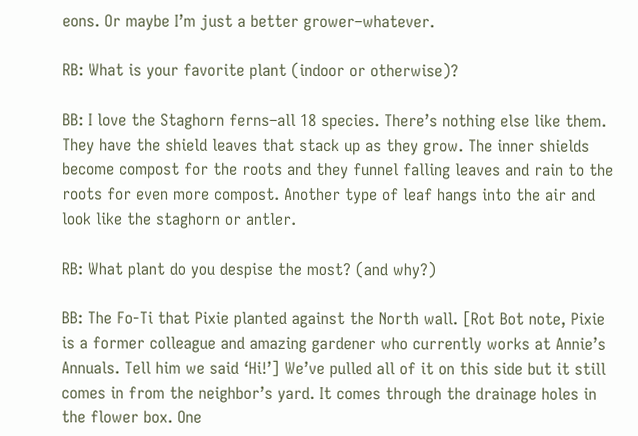eons. Or maybe I’m just a better grower–whatever.

RB: What is your favorite plant (indoor or otherwise)?

BB: I love the Staghorn ferns–all 18 species. There’s nothing else like them. They have the shield leaves that stack up as they grow. The inner shields become compost for the roots and they funnel falling leaves and rain to the roots for even more compost. Another type of leaf hangs into the air and look like the staghorn or antler.

RB: What plant do you despise the most? (and why?)

BB: The Fo-Ti that Pixie planted against the North wall. [Rot Bot note, Pixie is a former colleague and amazing gardener who currently works at Annie’s Annuals. Tell him we said ‘Hi!’] We’ve pulled all of it on this side but it still comes in from the neighbor’s yard. It comes through the drainage holes in the flower box. One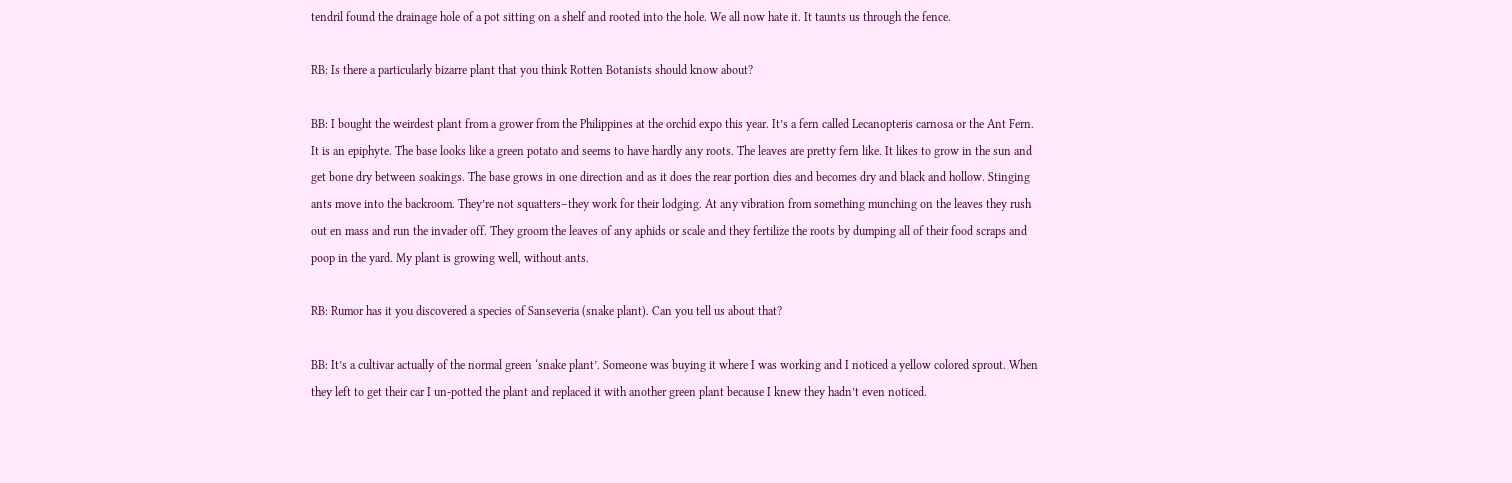tendril found the drainage hole of a pot sitting on a shelf and rooted into the hole. We all now hate it. It taunts us through the fence.

RB: Is there a particularly bizarre plant that you think Rotten Botanists should know about?

BB: I bought the weirdest plant from a grower from the Philippines at the orchid expo this year. It’s a fern called Lecanopteris carnosa or the Ant Fern. It is an epiphyte. The base looks like a green potato and seems to have hardly any roots. The leaves are pretty fern like. It likes to grow in the sun and get bone dry between soakings. The base grows in one direction and as it does the rear portion dies and becomes dry and black and hollow. Stinging ants move into the backroom. They’re not squatters–they work for their lodging. At any vibration from something munching on the leaves they rush out en mass and run the invader off. They groom the leaves of any aphids or scale and they fertilize the roots by dumping all of their food scraps and poop in the yard. My plant is growing well, without ants.

RB: Rumor has it you discovered a species of Sanseveria (snake plant). Can you tell us about that?

BB: It’s a cultivar actually of the normal green ‘snake plant’. Someone was buying it where I was working and I noticed a yellow colored sprout. When they left to get their car I un-potted the plant and replaced it with another green plant because I knew they hadn’t even noticed.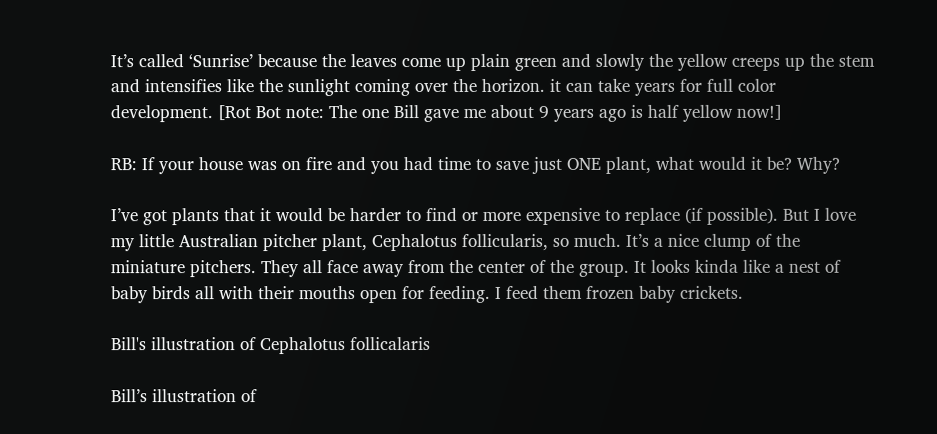It’s called ‘Sunrise’ because the leaves come up plain green and slowly the yellow creeps up the stem and intensifies like the sunlight coming over the horizon. it can take years for full color development. [Rot Bot note: The one Bill gave me about 9 years ago is half yellow now!]

RB: If your house was on fire and you had time to save just ONE plant, what would it be? Why?

I’ve got plants that it would be harder to find or more expensive to replace (if possible). But I love my little Australian pitcher plant, Cephalotus follicularis, so much. It’s a nice clump of the miniature pitchers. They all face away from the center of the group. It looks kinda like a nest of baby birds all with their mouths open for feeding. I feed them frozen baby crickets.

Bill's illustration of Cephalotus follicalaris

Bill’s illustration of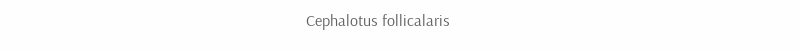Cephalotus follicalaris